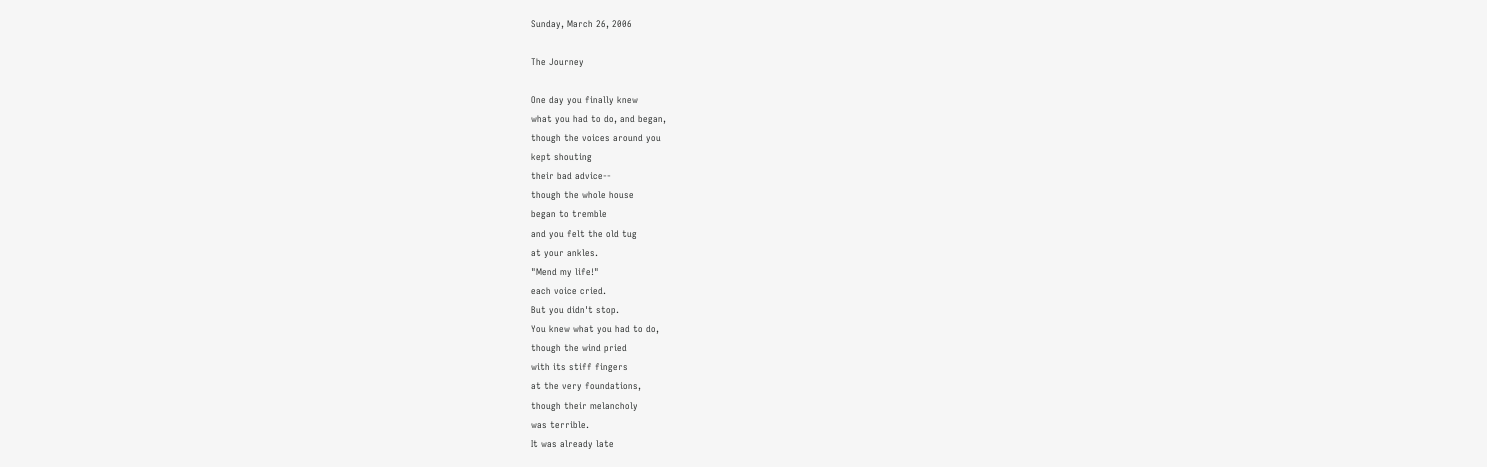Sunday, March 26, 2006

The Journey

One day you finally knew
what you had to do, and began,
though the voices around you
kept shouting
their bad advice--
though the whole house
began to tremble
and you felt the old tug
at your ankles.
"Mend my life!"
each voice cried.
But you didn't stop.
You knew what you had to do,
though the wind pried
with its stiff fingers
at the very foundations,
though their melancholy
was terrible.
It was already late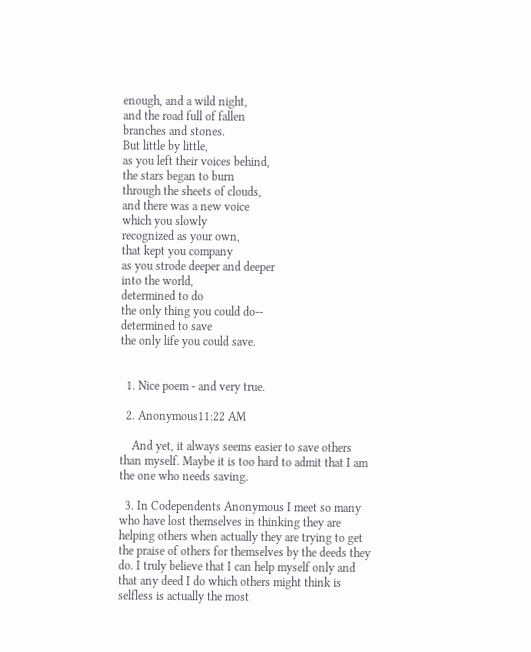enough, and a wild night,
and the road full of fallen
branches and stones.
But little by little,
as you left their voices behind,
the stars began to burn
through the sheets of clouds,
and there was a new voice
which you slowly
recognized as your own,
that kept you company
as you strode deeper and deeper
into the world,
determined to do
the only thing you could do--
determined to save
the only life you could save.


  1. Nice poem - and very true.

  2. Anonymous11:22 AM

    And yet, it always seems easier to save others than myself. Maybe it is too hard to admit that I am the one who needs saving.

  3. In Codependents Anonymous I meet so many who have lost themselves in thinking they are helping others when actually they are trying to get the praise of others for themselves by the deeds they do. I truly believe that I can help myself only and that any deed I do which others might think is selfless is actually the most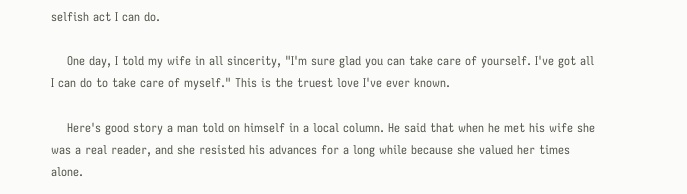selfish act I can do.

    One day, I told my wife in all sincerity, "I'm sure glad you can take care of yourself. I've got all I can do to take care of myself." This is the truest love I've ever known.

    Here's good story a man told on himself in a local column. He said that when he met his wife she was a real reader, and she resisted his advances for a long while because she valued her times alone.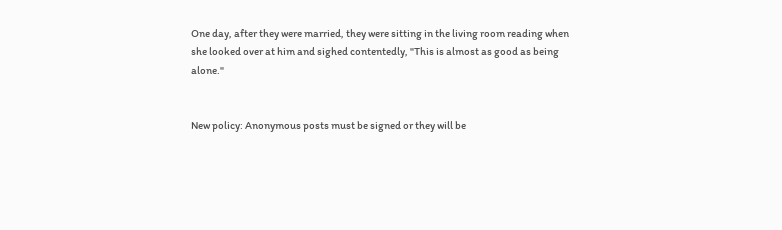One day, after they were married, they were sitting in the living room reading when she looked over at him and sighed contentedly, "This is almost as good as being alone."


New policy: Anonymous posts must be signed or they will be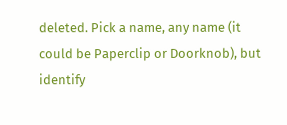deleted. Pick a name, any name (it could be Paperclip or Doorknob), but identify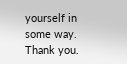yourself in some way. Thank you.